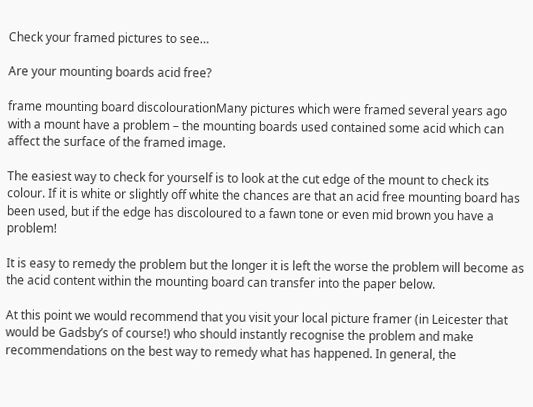Check your framed pictures to see…

Are your mounting boards acid free?

frame mounting board discolourationMany pictures which were framed several years ago with a mount have a problem – the mounting boards used contained some acid which can affect the surface of the framed image.

The easiest way to check for yourself is to look at the cut edge of the mount to check its colour. If it is white or slightly off white the chances are that an acid free mounting board has been used, but if the edge has discoloured to a fawn tone or even mid brown you have a problem!

It is easy to remedy the problem but the longer it is left the worse the problem will become as the acid content within the mounting board can transfer into the paper below.

At this point we would recommend that you visit your local picture framer (in Leicester that would be Gadsby’s of course!) who should instantly recognise the problem and make recommendations on the best way to remedy what has happened. In general, the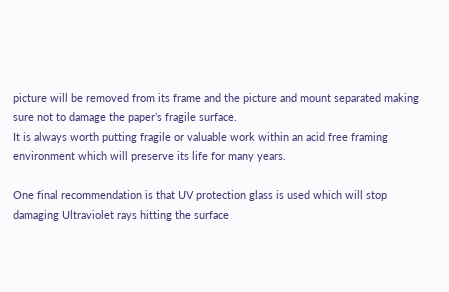picture will be removed from its frame and the picture and mount separated making sure not to damage the paper’s fragile surface.
It is always worth putting fragile or valuable work within an acid free framing environment which will preserve its life for many years.

One final recommendation is that UV protection glass is used which will stop damaging Ultraviolet rays hitting the surface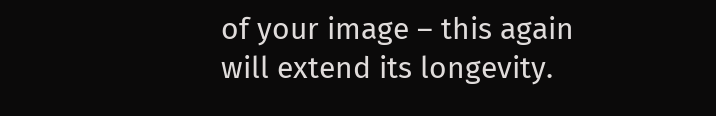of your image – this again will extend its longevity.